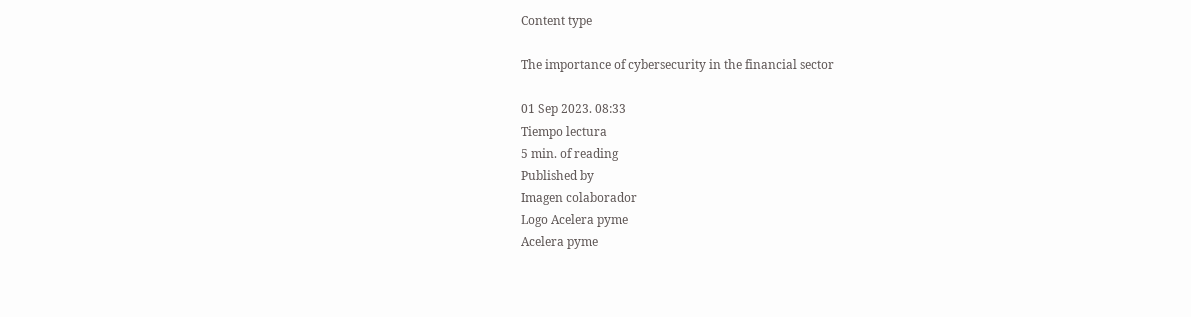Content type

The importance of cybersecurity in the financial sector

01 Sep 2023. 08:33
Tiempo lectura
5 min. of reading
Published by
Imagen colaborador
Logo Acelera pyme
Acelera pyme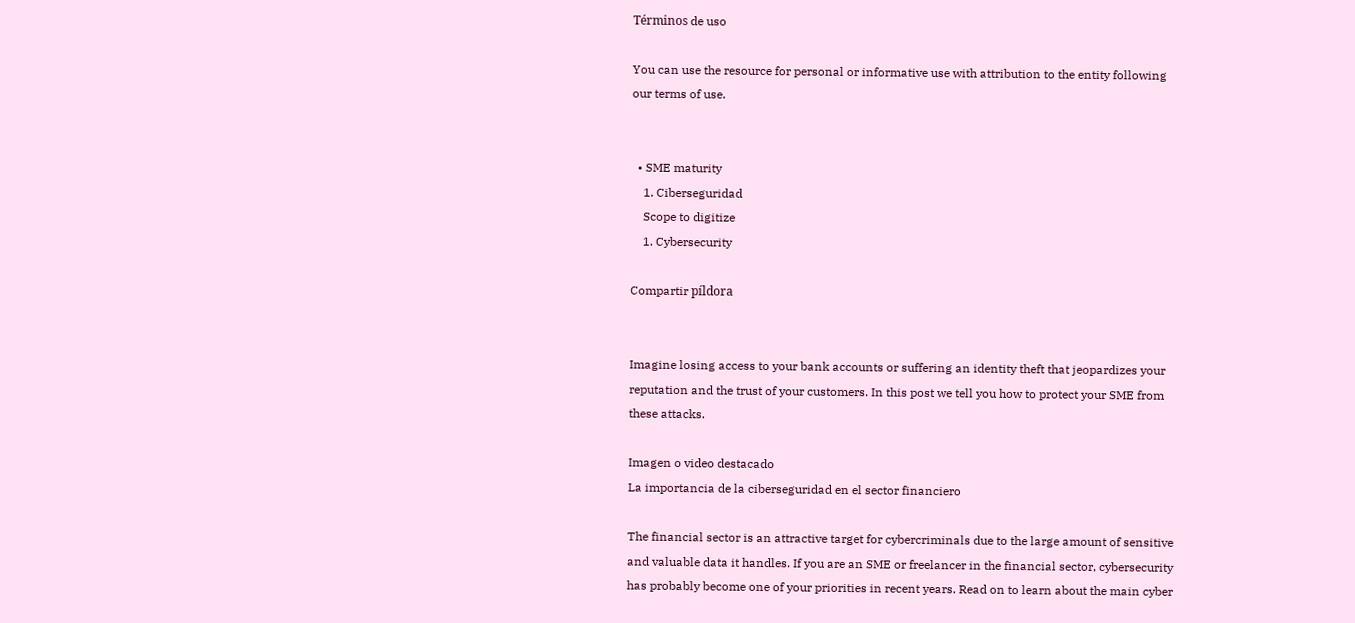Términos de uso

You can use the resource for personal or informative use with attribution to the entity following our terms of use.


  • SME maturity
    1. Ciberseguridad
    Scope to digitize
    1. Cybersecurity

Compartir píldora


Imagine losing access to your bank accounts or suffering an identity theft that jeopardizes your reputation and the trust of your customers. In this post we tell you how to protect your SME from these attacks.

Imagen o video destacado
La importancia de la ciberseguridad en el sector financiero

The financial sector is an attractive target for cybercriminals due to the large amount of sensitive and valuable data it handles. If you are an SME or freelancer in the financial sector, cybersecurity has probably become one of your priorities in recent years. Read on to learn about the main cyber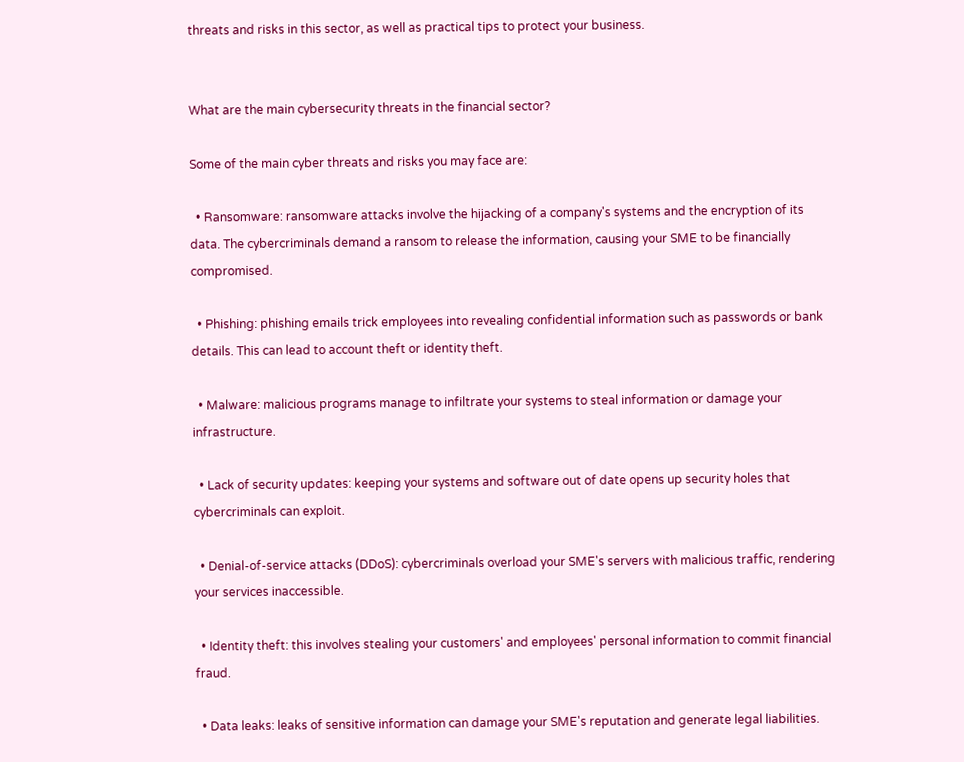threats and risks in this sector, as well as practical tips to protect your business.


What are the main cybersecurity threats in the financial sector?

Some of the main cyber threats and risks you may face are:

  • Ransomware: ransomware attacks involve the hijacking of a company's systems and the encryption of its data. The cybercriminals demand a ransom to release the information, causing your SME to be financially compromised.

  • Phishing: phishing emails trick employees into revealing confidential information such as passwords or bank details. This can lead to account theft or identity theft.

  • Malware: malicious programs manage to infiltrate your systems to steal information or damage your infrastructure.

  • Lack of security updates: keeping your systems and software out of date opens up security holes that cybercriminals can exploit.

  • Denial-of-service attacks (DDoS): cybercriminals overload your SME's servers with malicious traffic, rendering your services inaccessible.

  • Identity theft: this involves stealing your customers' and employees' personal information to commit financial fraud.

  • Data leaks: leaks of sensitive information can damage your SME's reputation and generate legal liabilities.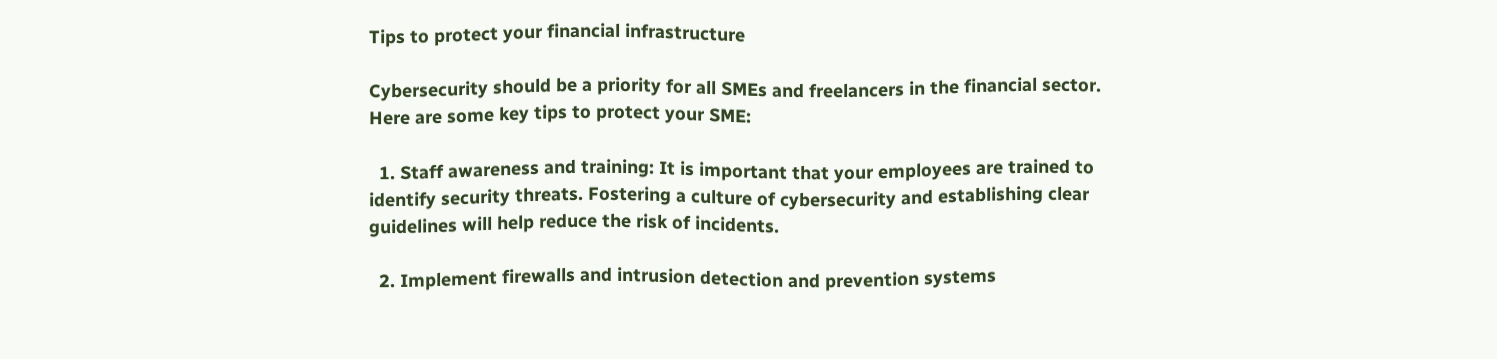Tips to protect your financial infrastructure

Cybersecurity should be a priority for all SMEs and freelancers in the financial sector. Here are some key tips to protect your SME:

  1. Staff awareness and training: It is important that your employees are trained to identify security threats. Fostering a culture of cybersecurity and establishing clear guidelines will help reduce the risk of incidents.

  2. Implement firewalls and intrusion detection and prevention systems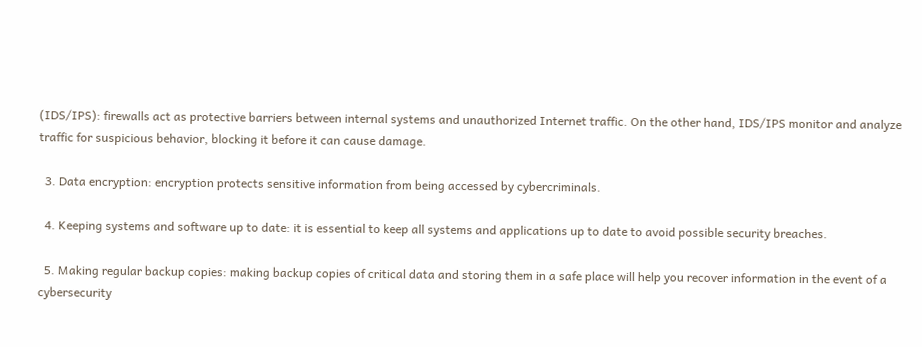(IDS/IPS): firewalls act as protective barriers between internal systems and unauthorized Internet traffic. On the other hand, IDS/IPS monitor and analyze traffic for suspicious behavior, blocking it before it can cause damage.

  3. Data encryption: encryption protects sensitive information from being accessed by cybercriminals.

  4. Keeping systems and software up to date: it is essential to keep all systems and applications up to date to avoid possible security breaches.

  5. Making regular backup copies: making backup copies of critical data and storing them in a safe place will help you recover information in the event of a cybersecurity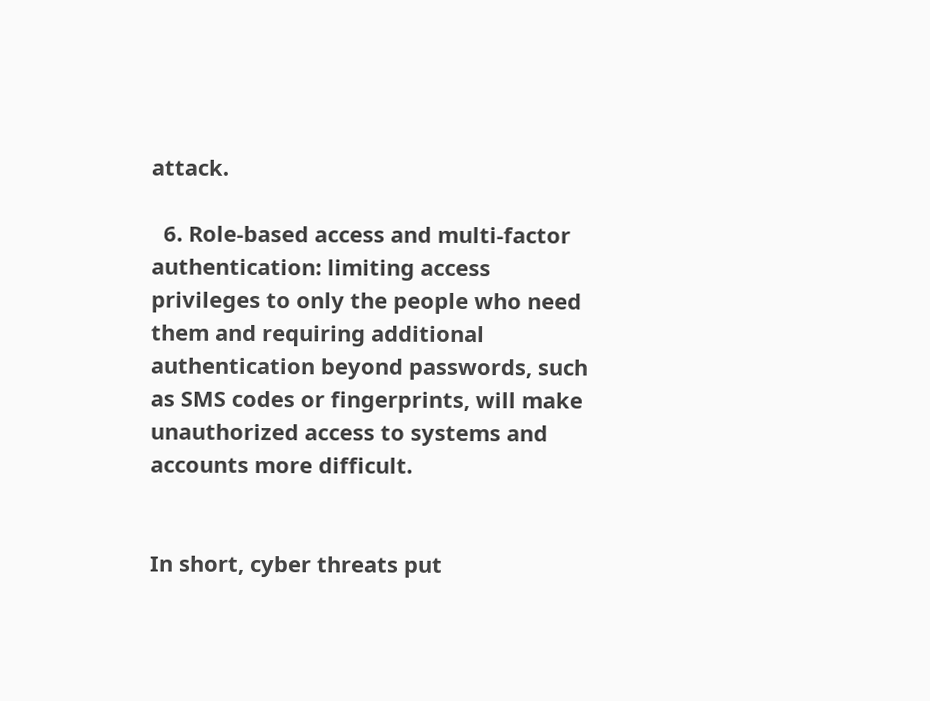attack.

  6. Role-based access and multi-factor authentication: limiting access privileges to only the people who need them and requiring additional authentication beyond passwords, such as SMS codes or fingerprints, will make unauthorized access to systems and accounts more difficult.


In short, cyber threats put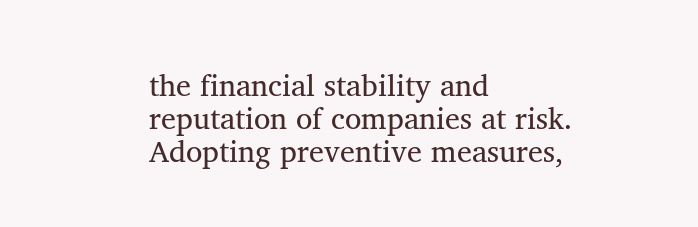the financial stability and reputation of companies at risk. Adopting preventive measures,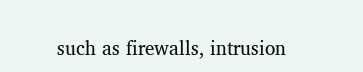such as firewalls, intrusion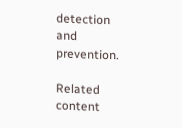detection and prevention.

Related content